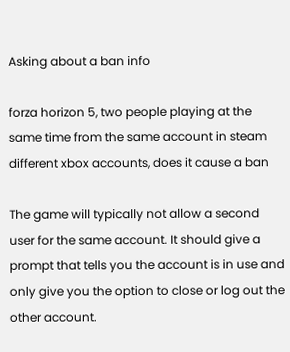Asking about a ban info

forza horizon 5, two people playing at the same time from the same account in steam different xbox accounts, does it cause a ban

The game will typically not allow a second user for the same account. It should give a prompt that tells you the account is in use and only give you the option to close or log out the other account.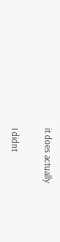it does actually

I didnt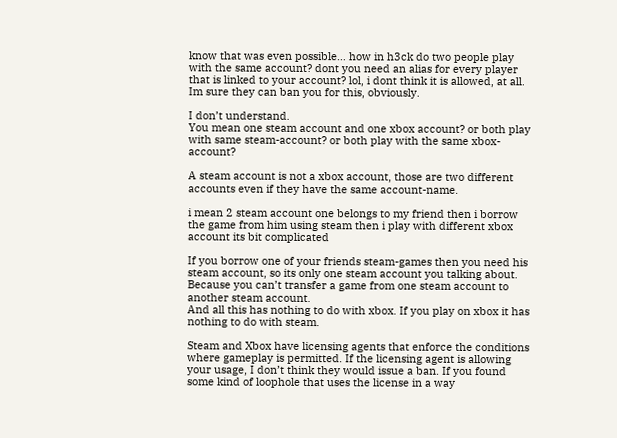know that was even possible… how in h3ck do two people play with the same account? dont you need an alias for every player that is linked to your account? lol, i dont think it is allowed, at all. Im sure they can ban you for this, obviously.

I don’t understand.
You mean one steam account and one xbox account? or both play with same steam-account? or both play with the same xbox-account?

A steam account is not a xbox account, those are two different accounts even if they have the same account-name.

i mean 2 steam account one belongs to my friend then i borrow the game from him using steam then i play with different xbox account its bit complicated

If you borrow one of your friends steam-games then you need his steam account, so its only one steam account you talking about. Because you can’t transfer a game from one steam account to another steam account.
And all this has nothing to do with xbox. If you play on xbox it has nothing to do with steam.

Steam and Xbox have licensing agents that enforce the conditions where gameplay is permitted. If the licensing agent is allowing your usage, I don’t think they would issue a ban. If you found some kind of loophole that uses the license in a way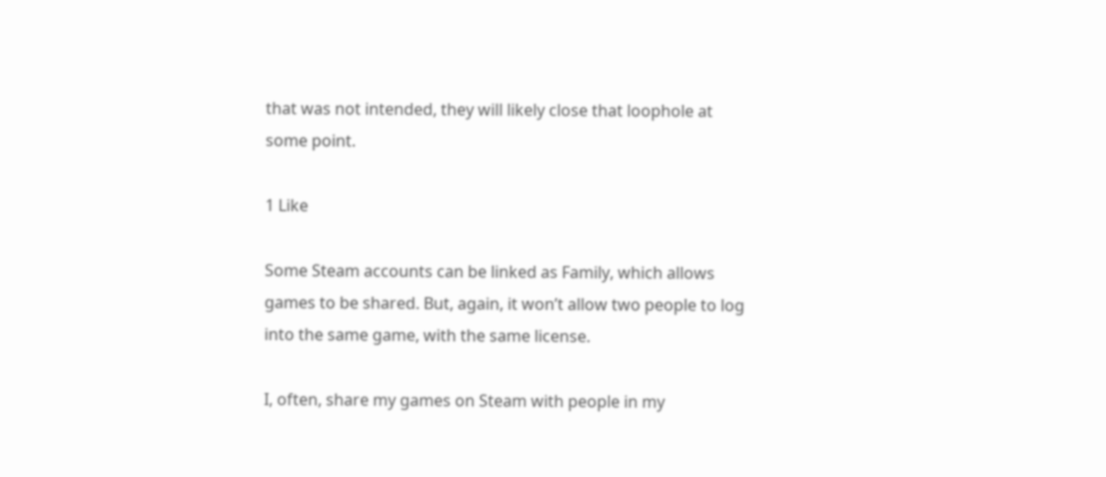that was not intended, they will likely close that loophole at some point.

1 Like

Some Steam accounts can be linked as Family, which allows games to be shared. But, again, it won’t allow two people to log into the same game, with the same license.

I, often, share my games on Steam with people in my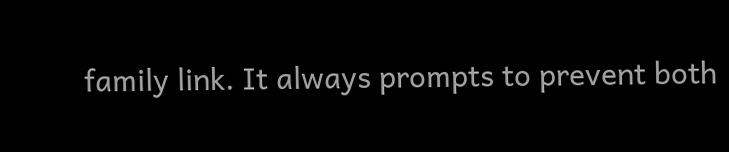family link. It always prompts to prevent both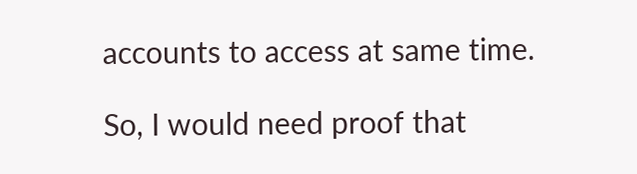accounts to access at same time.

So, I would need proof that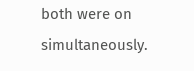both were on simultaneously.